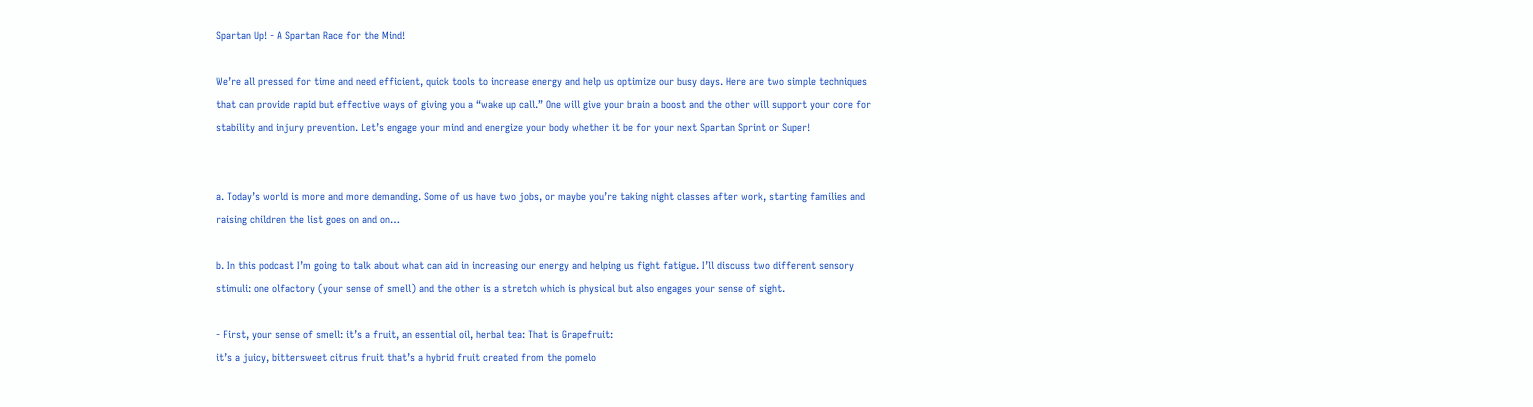Spartan Up! - A Spartan Race for the Mind!

We’re all pressed for time and need efficient, quick tools to increase energy and help us optimize our busy days. Here are two simple techniques that can provide rapid but effective ways of giving you a “wake up call.” One will give your brain a boost and the other will support your core for stability and injury prevention. Let’s engage your mind and energize your body whether it be for your next Spartan Sprint or Super!


a. Today’s world is more and more demanding. Some of us have two jobs, or maybe you’re taking night classes after work, starting families and raising children the list goes on and on…

b. In this podcast I’m going to talk about what can aid in increasing our energy and helping us fight fatigue. I’ll discuss two different sensory stimuli: one olfactory (your sense of smell) and the other is a stretch which is physical but also engages your sense of sight.

- First, your sense of smell: it’s a fruit, an essential oil, herbal tea: That is Grapefruit:
it’s a juicy, bittersweet citrus fruit that’s a hybrid fruit created from the pomelo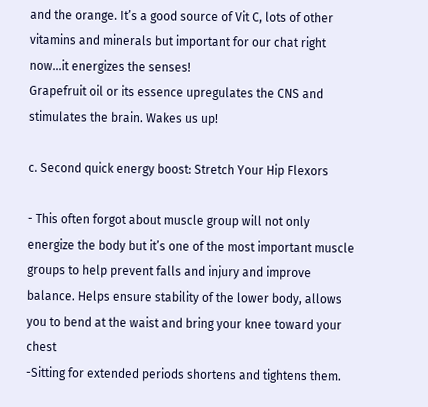and the orange. It’s a good source of Vit C, lots of other vitamins and minerals but important for our chat right now…it energizes the senses!
Grapefruit oil or its essence upregulates the CNS and stimulates the brain. Wakes us up!

c. Second quick energy boost: Stretch Your Hip Flexors

- This often forgot about muscle group will not only energize the body but it’s one of the most important muscle groups to help prevent falls and injury and improve balance. Helps ensure stability of the lower body, allows you to bend at the waist and bring your knee toward your chest
-Sitting for extended periods shortens and tightens them.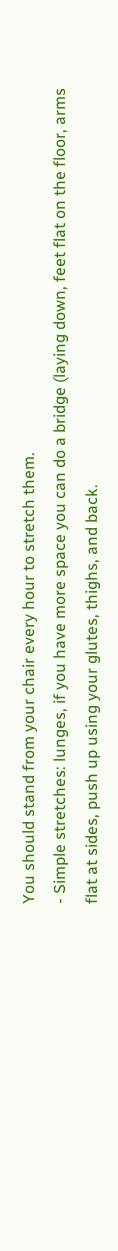You should stand from your chair every hour to stretch them.
- Simple stretches: lunges, if you have more space you can do a bridge (laying down, feet flat on the floor, arms flat at sides, push up using your glutes, thighs, and back.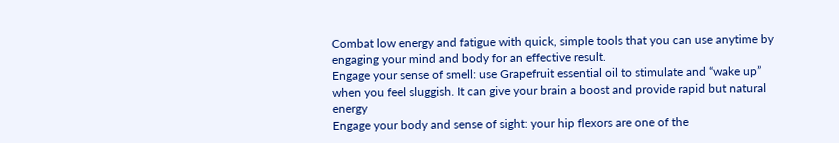Combat low energy and fatigue with quick, simple tools that you can use anytime by engaging your mind and body for an effective result.
Engage your sense of smell: use Grapefruit essential oil to stimulate and “wake up” when you feel sluggish. It can give your brain a boost and provide rapid but natural energy
Engage your body and sense of sight: your hip flexors are one of the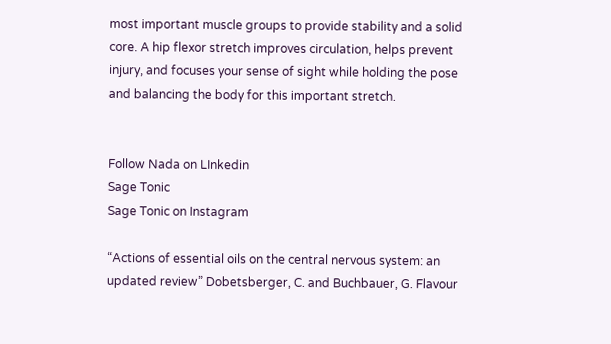most important muscle groups to provide stability and a solid core. A hip flexor stretch improves circulation, helps prevent injury, and focuses your sense of sight while holding the pose and balancing the body for this important stretch.


Follow Nada on LInkedin
Sage Tonic
Sage Tonic on Instagram

“Actions of essential oils on the central nervous system: an updated review” Dobetsberger, C. and Buchbauer, G. Flavour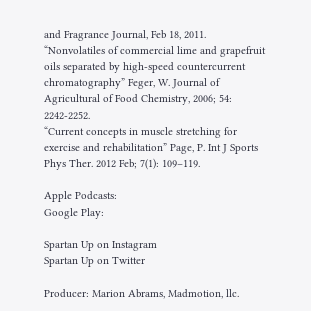and Fragrance Journal, Feb 18, 2011.
“Nonvolatiles of commercial lime and grapefruit oils separated by high-speed countercurrent chromatography” Feger, W. Journal of Agricultural of Food Chemistry, 2006; 54: 2242-2252.
“Current concepts in muscle stretching for exercise and rehabilitation” Page, P. Int J Sports Phys Ther. 2012 Feb; 7(1): 109–119.

Apple Podcasts:
Google Play:

Spartan Up on Instagram
Spartan Up on Twitter

Producer: Marion Abrams, Madmotion, llc.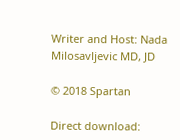Writer and Host: Nada Milosavljevic MD, JD

© 2018 Spartan

Direct download: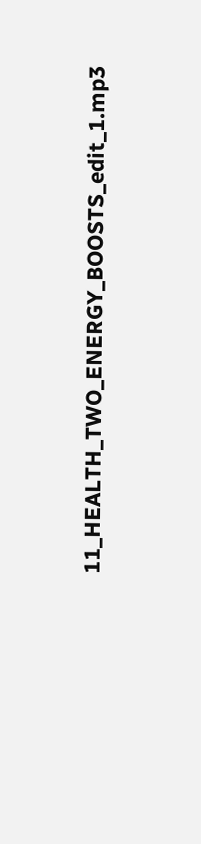11_HEALTH_TWO_ENERGY_BOOSTS_edit_1.mp3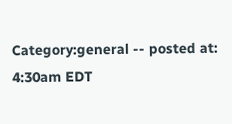Category:general -- posted at: 4:30am EDT